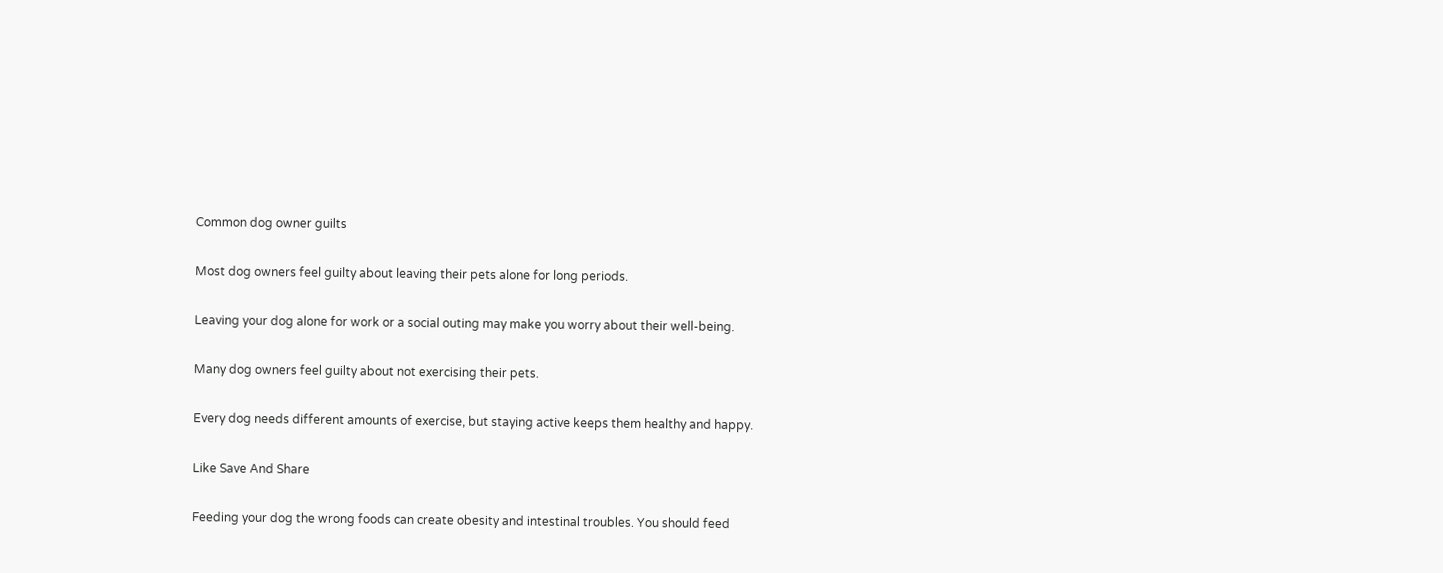Common dog owner guilts

Most dog owners feel guilty about leaving their pets alone for long periods.

Leaving your dog alone for work or a social outing may make you worry about their well-being.

Many dog owners feel guilty about not exercising their pets.

Every dog needs different amounts of exercise, but staying active keeps them healthy and happy.

Like Save And Share

Feeding your dog the wrong foods can create obesity and intestinal troubles. You should feed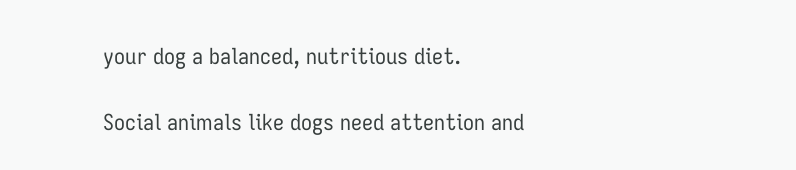your dog a balanced, nutritious diet.

Social animals like dogs need attention and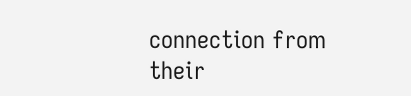connection from their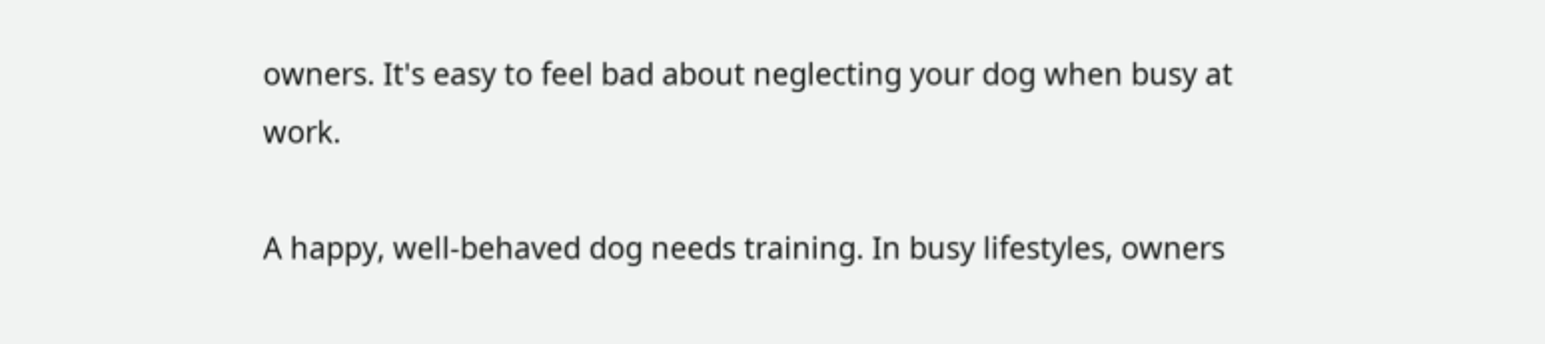owners. It's easy to feel bad about neglecting your dog when busy at work.

A happy, well-behaved dog needs training. In busy lifestyles, owners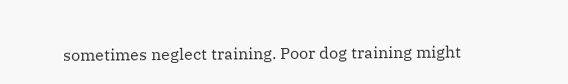sometimes neglect training. Poor dog training might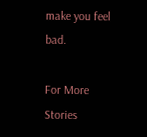make you feel bad.

For More Stories